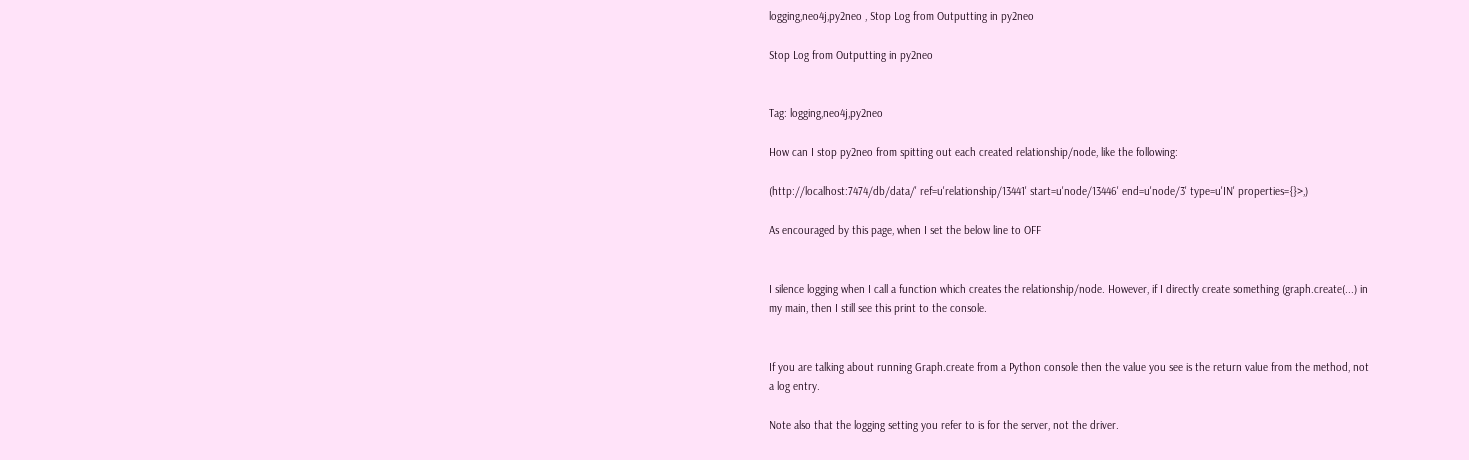logging,neo4j,py2neo , Stop Log from Outputting in py2neo

Stop Log from Outputting in py2neo


Tag: logging,neo4j,py2neo

How can I stop py2neo from spitting out each created relationship/node, like the following:

(http://localhost:7474/db/data/' ref=u'relationship/13441' start=u'node/13446' end=u'node/3' type=u'IN' properties={}>,)

As encouraged by this page, when I set the below line to OFF


I silence logging when I call a function which creates the relationship/node. However, if I directly create something (graph.create(...) in my main, then I still see this print to the console.


If you are talking about running Graph.create from a Python console then the value you see is the return value from the method, not a log entry.

Note also that the logging setting you refer to is for the server, not the driver.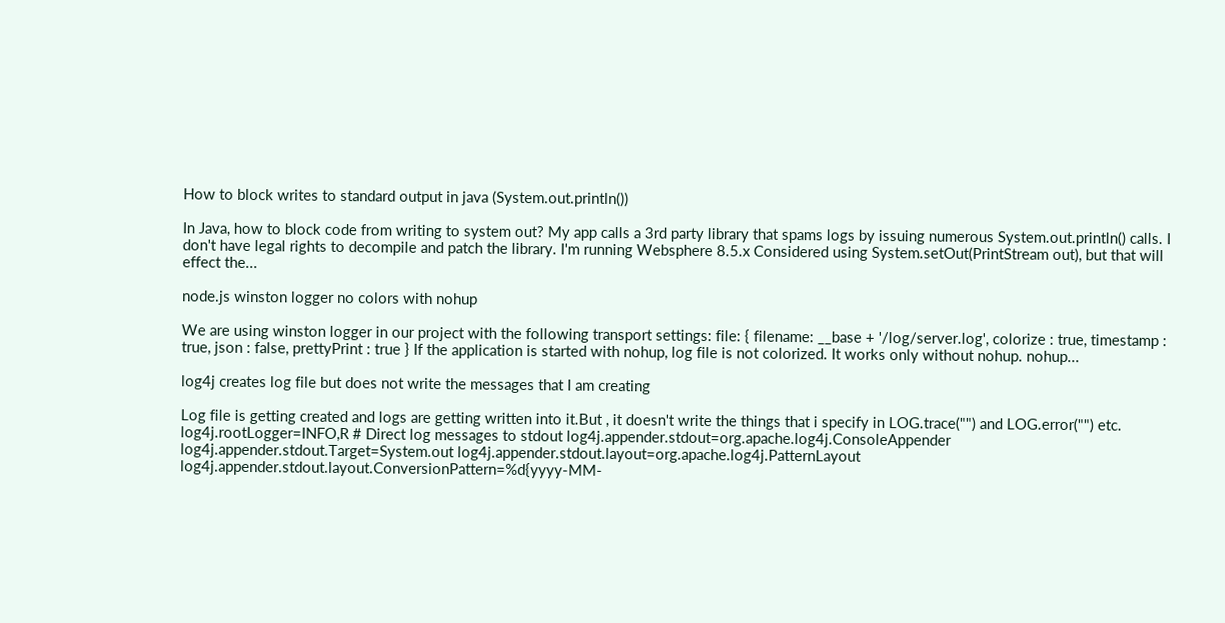How to block writes to standard output in java (System.out.println())

In Java, how to block code from writing to system out? My app calls a 3rd party library that spams logs by issuing numerous System.out.println() calls. I don't have legal rights to decompile and patch the library. I'm running Websphere 8.5.x Considered using System.setOut(PrintStream out), but that will effect the...

node.js winston logger no colors with nohup

We are using winston logger in our project with the following transport settings: file: { filename: __base + '/log/server.log', colorize : true, timestamp : true, json : false, prettyPrint : true } If the application is started with nohup, log file is not colorized. It works only without nohup. nohup...

log4j creates log file but does not write the messages that I am creating

Log file is getting created and logs are getting written into it.But , it doesn't write the things that i specify in LOG.trace("") and LOG.error("") etc. log4j.rootLogger=INFO,R # Direct log messages to stdout log4j.appender.stdout=org.apache.log4j.ConsoleAppender log4j.appender.stdout.Target=System.out log4j.appender.stdout.layout=org.apache.log4j.PatternLayout log4j.appender.stdout.layout.ConversionPattern=%d{yyyy-MM-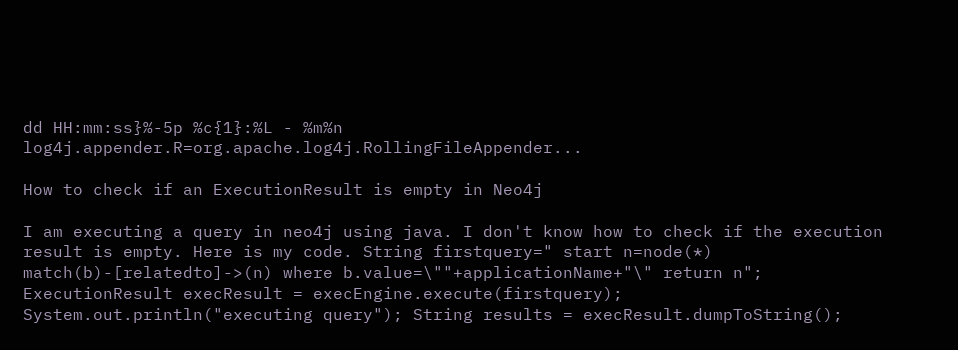dd HH:mm:ss}%-5p %c{1}:%L - %m%n log4j.appender.R=org.apache.log4j.RollingFileAppender...

How to check if an ExecutionResult is empty in Neo4j

I am executing a query in neo4j using java. I don't know how to check if the execution result is empty. Here is my code. String firstquery=" start n=node(*) match(b)-[relatedto]->(n) where b.value=\""+applicationName+"\" return n"; ExecutionResult execResult = execEngine.execute(firstquery); System.out.println("executing query"); String results = execResult.dumpToString();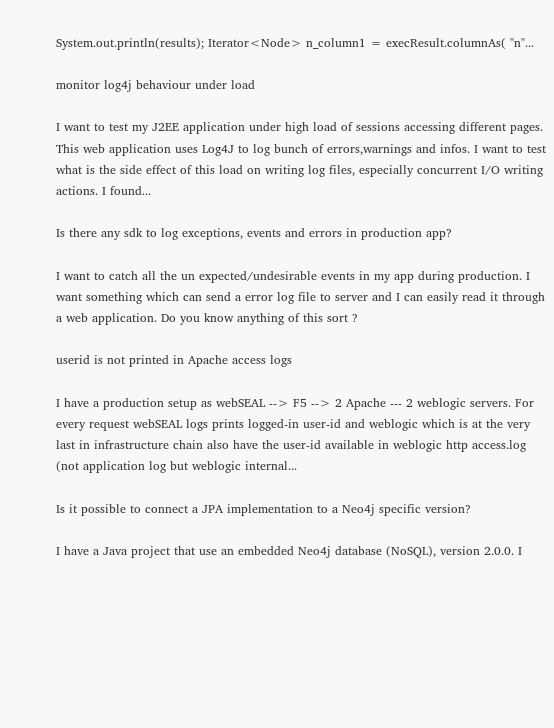System.out.println(results); Iterator<Node> n_column1 = execResult.columnAs( "n"...

monitor log4j behaviour under load

I want to test my J2EE application under high load of sessions accessing different pages. This web application uses Log4J to log bunch of errors,warnings and infos. I want to test what is the side effect of this load on writing log files, especially concurrent I/O writing actions. I found...

Is there any sdk to log exceptions, events and errors in production app?

I want to catch all the un expected/undesirable events in my app during production. I want something which can send a error log file to server and I can easily read it through a web application. Do you know anything of this sort ?

userid is not printed in Apache access logs

I have a production setup as webSEAL --> F5 --> 2 Apache --- 2 weblogic servers. For every request webSEAL logs prints logged-in user-id and weblogic which is at the very last in infrastructure chain also have the user-id available in weblogic http access.log (not application log but weblogic internal...

Is it possible to connect a JPA implementation to a Neo4j specific version?

I have a Java project that use an embedded Neo4j database (NoSQL), version 2.0.0. I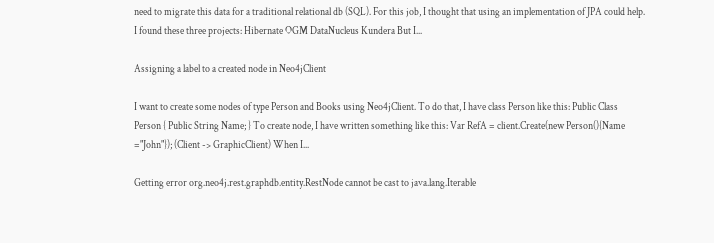need to migrate this data for a traditional relational db (SQL). For this job, I thought that using an implementation of JPA could help. I found these three projects: Hibernate OGM DataNucleus Kundera But I...

Assigning a label to a created node in Neo4jClient

I want to create some nodes of type Person and Books using Neo4jClient. To do that, I have class Person like this: Public Class Person { Public String Name; } To create node, I have written something like this: Var RefA = client.Create(new Person(){Name ="John"}); (Client -> GraphicClient) When I...

Getting error org.neo4j.rest.graphdb.entity.RestNode cannot be cast to java.lang.Iterable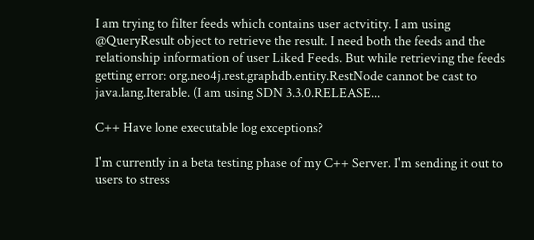I am trying to filter feeds which contains user actvitity. I am using @QueryResult object to retrieve the result. I need both the feeds and the relationship information of user Liked Feeds. But while retrieving the feeds getting error: org.neo4j.rest.graphdb.entity.RestNode cannot be cast to java.lang.Iterable. (I am using SDN 3.3.0.RELEASE...

C++ Have lone executable log exceptions?

I'm currently in a beta testing phase of my C++ Server. I'm sending it out to users to stress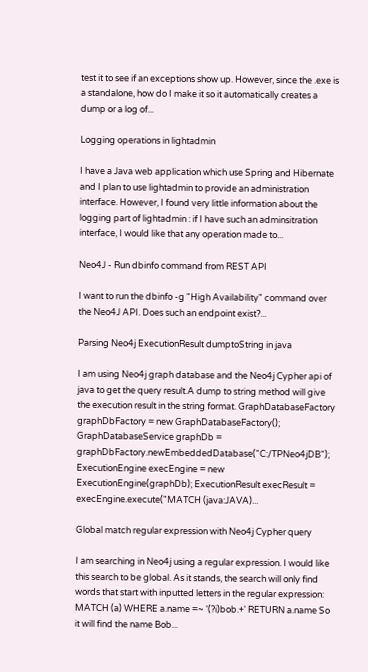test it to see if an exceptions show up. However, since the .exe is a standalone, how do I make it so it automatically creates a dump or a log of...

Logging operations in lightadmin

I have a Java web application which use Spring and Hibernate and I plan to use lightadmin to provide an administration interface. However, I found very little information about the logging part of lightadmin : if I have such an adminsitration interface, I would like that any operation made to...

Neo4J - Run dbinfo command from REST API

I want to run the dbinfo -g "High Availability" command over the Neo4J API. Does such an endpoint exist?...

Parsing Neo4j ExecutionResult dumptoString in java

I am using Neo4j graph database and the Neo4j Cypher api of java to get the query result.A dump to string method will give the execution result in the string format. GraphDatabaseFactory graphDbFactory = new GraphDatabaseFactory(); GraphDatabaseService graphDb = graphDbFactory.newEmbeddedDatabase("C:/TPNeo4jDB"); ExecutionEngine execEngine = new ExecutionEngine(graphDb); ExecutionResult execResult = execEngine.execute("MATCH (java:JAVA)...

Global match regular expression with Neo4j Cypher query

I am searching in Neo4j using a regular expression. I would like this search to be global. As it stands, the search will only find words that start with inputted letters in the regular expression: MATCH (a) WHERE a.name =~ '(?i)bob.+' RETURN a.name So it will find the name Bob...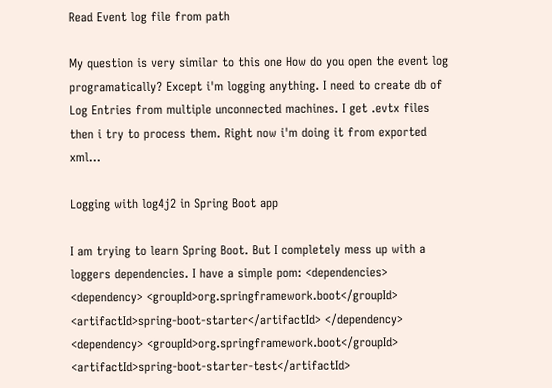Read Event log file from path

My question is very similar to this one How do you open the event log programatically? Except i'm logging anything. I need to create db of Log Entries from multiple unconnected machines. I get .evtx files then i try to process them. Right now i'm doing it from exported xml...

Logging with log4j2 in Spring Boot app

I am trying to learn Spring Boot. But I completely mess up with a loggers dependencies. I have a simple pom: <dependencies> <dependency> <groupId>org.springframework.boot</groupId> <artifactId>spring-boot-starter</artifactId> </dependency> <dependency> <groupId>org.springframework.boot</groupId> <artifactId>spring-boot-starter-test</artifactId>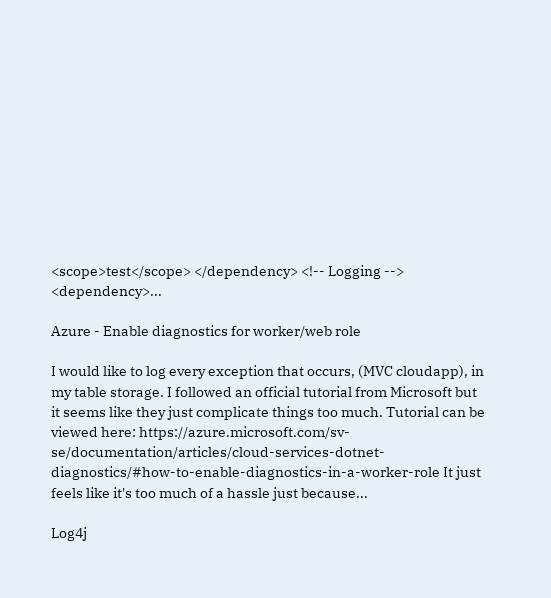<scope>test</scope> </dependency> <!-- Logging --> <dependency>...

Azure - Enable diagnostics for worker/web role

I would like to log every exception that occurs, (MVC cloudapp), in my table storage. I followed an official tutorial from Microsoft but it seems like they just complicate things too much. Tutorial can be viewed here: https://azure.microsoft.com/sv-se/documentation/articles/cloud-services-dotnet-diagnostics/#how-to-enable-diagnostics-in-a-worker-role It just feels like it's too much of a hassle just because...

Log4j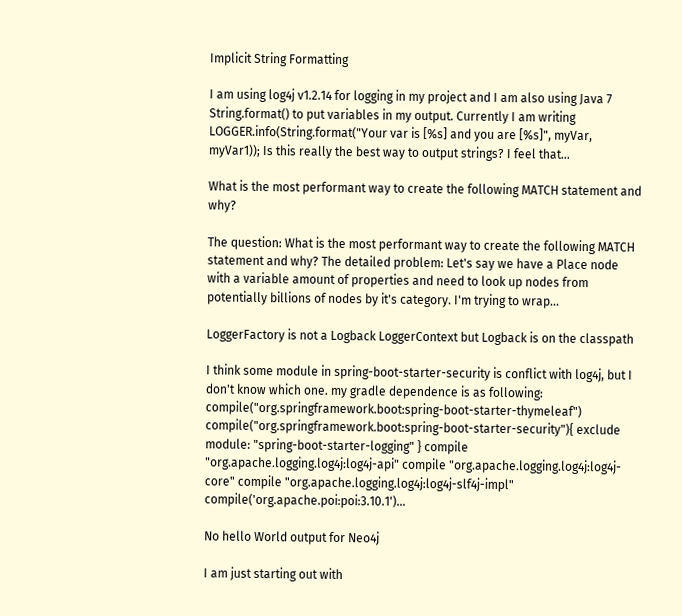Implicit String Formatting

I am using log4j v1.2.14 for logging in my project and I am also using Java 7 String.format() to put variables in my output. Currently I am writing LOGGER.info(String.format("Your var is [%s] and you are [%s]", myVar, myVar1)); Is this really the best way to output strings? I feel that...

What is the most performant way to create the following MATCH statement and why?

The question: What is the most performant way to create the following MATCH statement and why? The detailed problem: Let's say we have a Place node with a variable amount of properties and need to look up nodes from potentially billions of nodes by it's category. I'm trying to wrap...

LoggerFactory is not a Logback LoggerContext but Logback is on the classpath

I think some module in spring-boot-starter-security is conflict with log4j, but I don't know which one. my gradle dependence is as following: compile("org.springframework.boot:spring-boot-starter-thymeleaf") compile("org.springframework.boot:spring-boot-starter-security"){ exclude module: "spring-boot-starter-logging" } compile "org.apache.logging.log4j:log4j-api" compile "org.apache.logging.log4j:log4j-core" compile "org.apache.logging.log4j:log4j-slf4j-impl" compile('org.apache.poi:poi:3.10.1')...

No hello World output for Neo4j

I am just starting out with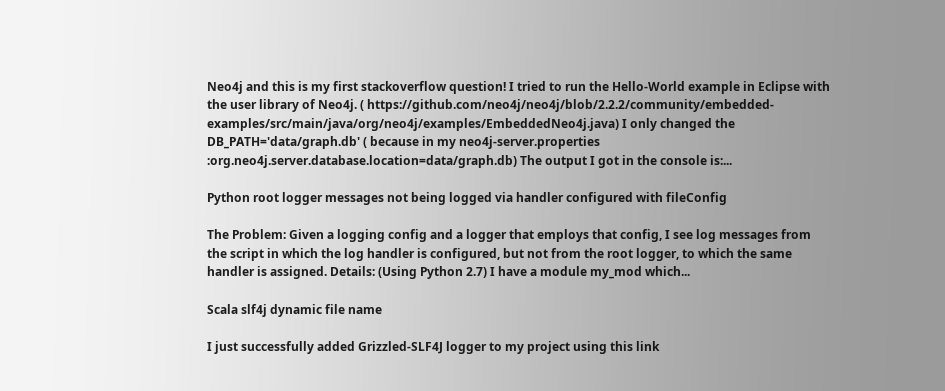Neo4j and this is my first stackoverflow question! I tried to run the Hello-World example in Eclipse with the user library of Neo4j. ( https://github.com/neo4j/neo4j/blob/2.2.2/community/embedded-examples/src/main/java/org/neo4j/examples/EmbeddedNeo4j.java) I only changed the DB_PATH='data/graph.db' ( because in my neo4j-server.properties :org.neo4j.server.database.location=data/graph.db) The output I got in the console is:...

Python root logger messages not being logged via handler configured with fileConfig

The Problem: Given a logging config and a logger that employs that config, I see log messages from the script in which the log handler is configured, but not from the root logger, to which the same handler is assigned. Details: (Using Python 2.7) I have a module my_mod which...

Scala slf4j dynamic file name

I just successfully added Grizzled-SLF4J logger to my project using this link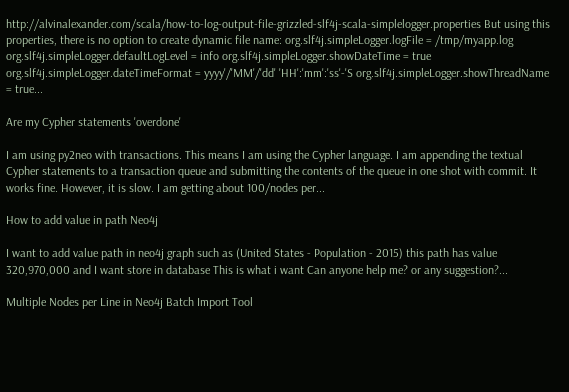http://alvinalexander.com/scala/how-to-log-output-file-grizzled-slf4j-scala-simplelogger.properties But using this properties, there is no option to create dynamic file name: org.slf4j.simpleLogger.logFile = /tmp/myapp.log org.slf4j.simpleLogger.defaultLogLevel = info org.slf4j.simpleLogger.showDateTime = true org.slf4j.simpleLogger.dateTimeFormat = yyyy'/'MM'/'dd' 'HH':'mm':'ss'-'S org.slf4j.simpleLogger.showThreadName = true...

Are my Cypher statements 'overdone'

I am using py2neo with transactions. This means I am using the Cypher language. I am appending the textual Cypher statements to a transaction queue and submitting the contents of the queue in one shot with commit. It works fine. However, it is slow. I am getting about 100/nodes per...

How to add value in path Neo4j

I want to add value path in neo4j graph such as (United States - Population - 2015) this path has value 320,970,000 and I want store in database This is what i want Can anyone help me? or any suggestion?...

Multiple Nodes per Line in Neo4j Batch Import Tool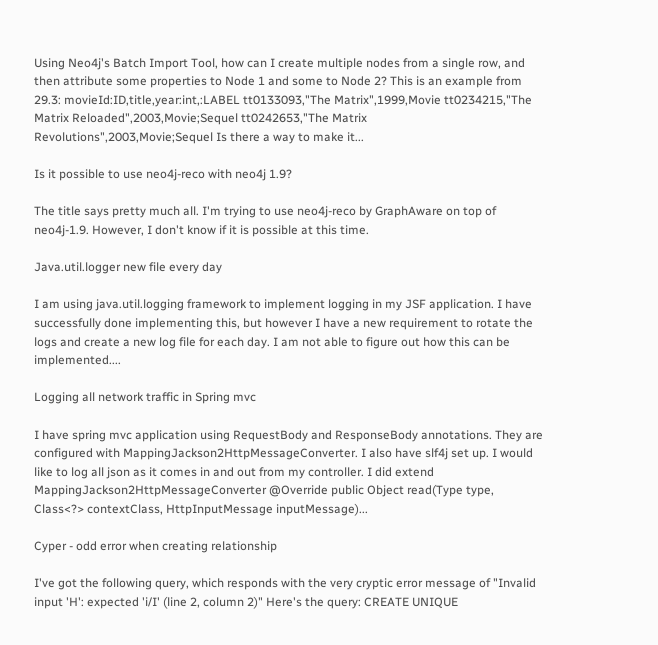Using Neo4j's Batch Import Tool, how can I create multiple nodes from a single row, and then attribute some properties to Node 1 and some to Node 2? This is an example from 29.3: movieId:ID,title,year:int,:LABEL tt0133093,"The Matrix",1999,Movie tt0234215,"The Matrix Reloaded",2003,Movie;Sequel tt0242653,"The Matrix Revolutions",2003,Movie;Sequel Is there a way to make it...

Is it possible to use neo4j-reco with neo4j 1.9?

The title says pretty much all. I'm trying to use neo4j-reco by GraphAware on top of neo4j-1.9. However, I don't know if it is possible at this time.

Java.util.logger new file every day

I am using java.util.logging framework to implement logging in my JSF application. I have successfully done implementing this, but however I have a new requirement to rotate the logs and create a new log file for each day. I am not able to figure out how this can be implemented....

Logging all network traffic in Spring mvc

I have spring mvc application using RequestBody and ResponseBody annotations. They are configured with MappingJackson2HttpMessageConverter. I also have slf4j set up. I would like to log all json as it comes in and out from my controller. I did extend MappingJackson2HttpMessageConverter @Override public Object read(Type type, Class<?> contextClass, HttpInputMessage inputMessage)...

Cyper - odd error when creating relationship

I've got the following query, which responds with the very cryptic error message of "Invalid input 'H': expected 'i/I' (line 2, column 2)" Here's the query: CREATE UNIQUE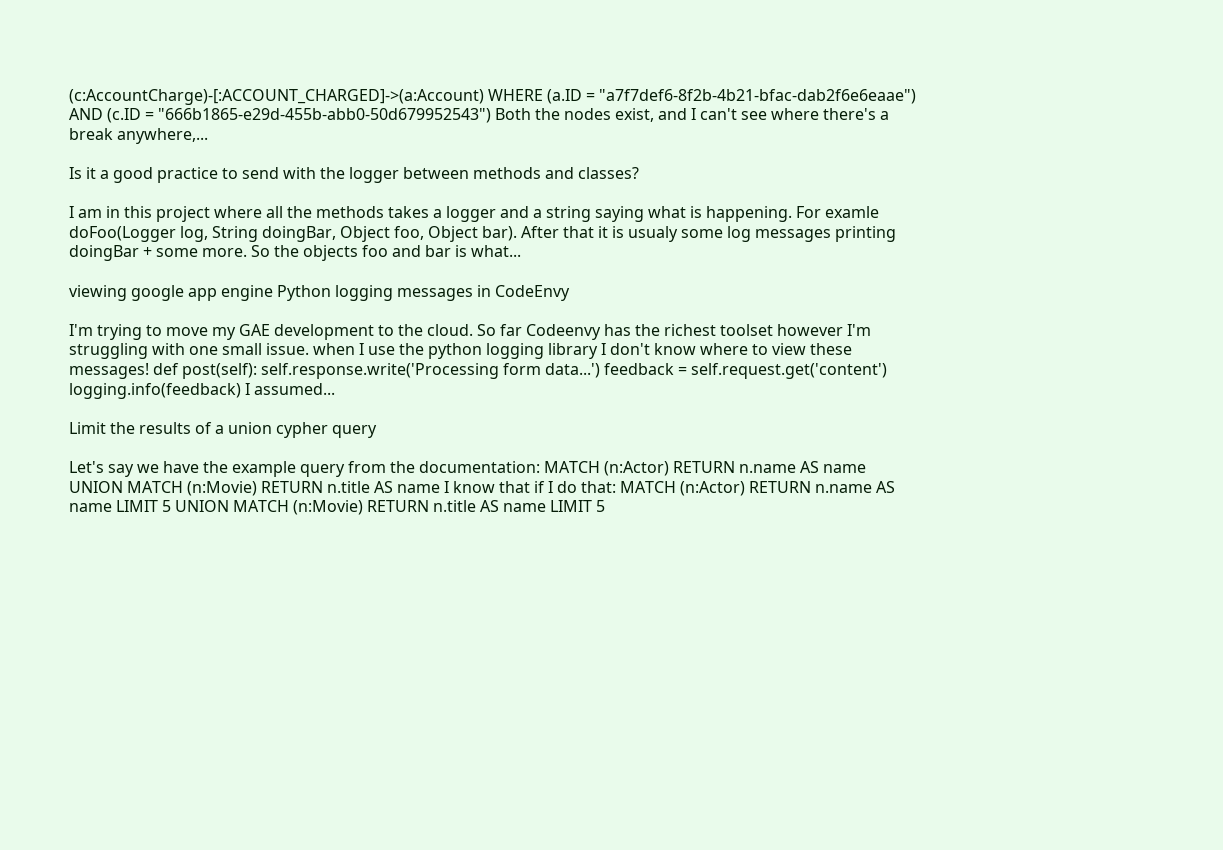(c:AccountCharge)-[:ACCOUNT_CHARGED]->(a:Account) WHERE (a.ID = "a7f7def6-8f2b-4b21-bfac-dab2f6e6eaae") AND (c.ID = "666b1865-e29d-455b-abb0-50d679952543") Both the nodes exist, and I can't see where there's a break anywhere,...

Is it a good practice to send with the logger between methods and classes?

I am in this project where all the methods takes a logger and a string saying what is happening. For examle doFoo(Logger log, String doingBar, Object foo, Object bar). After that it is usualy some log messages printing doingBar + some more. So the objects foo and bar is what...

viewing google app engine Python logging messages in CodeEnvy

I'm trying to move my GAE development to the cloud. So far Codeenvy has the richest toolset however I'm struggling with one small issue. when I use the python logging library I don't know where to view these messages! def post(self): self.response.write('Processing form data...') feedback = self.request.get('content') logging.info(feedback) I assumed...

Limit the results of a union cypher query

Let's say we have the example query from the documentation: MATCH (n:Actor) RETURN n.name AS name UNION MATCH (n:Movie) RETURN n.title AS name I know that if I do that: MATCH (n:Actor) RETURN n.name AS name LIMIT 5 UNION MATCH (n:Movie) RETURN n.title AS name LIMIT 5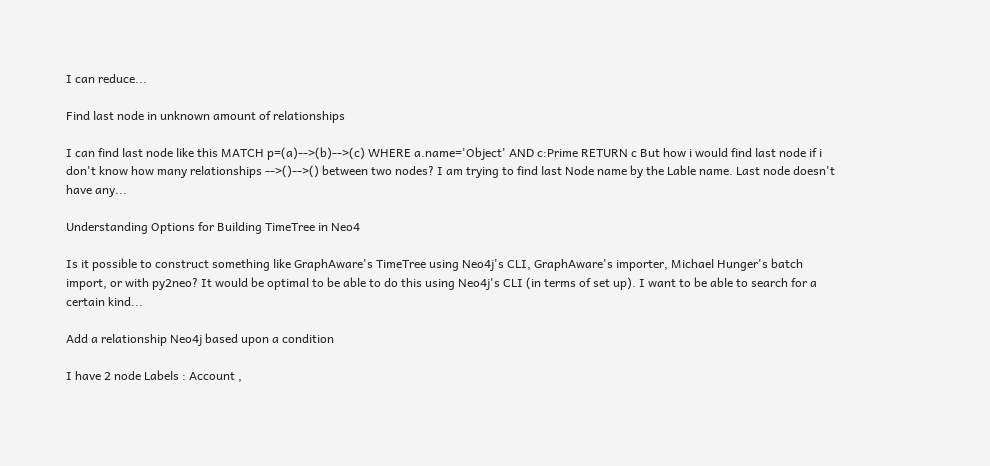I can reduce...

Find last node in unknown amount of relationships

I can find last node like this MATCH p=(a)-->(b)-->(c) WHERE a.name='Object' AND c:Prime RETURN c But how i would find last node if i don't know how many relationships -->()-->() between two nodes? I am trying to find last Node name by the Lable name. Last node doesn't have any...

Understanding Options for Building TimeTree in Neo4

Is it possible to construct something like GraphAware's TimeTree using Neo4j's CLI, GraphAware's importer, Michael Hunger's batch import, or with py2neo? It would be optimal to be able to do this using Neo4j's CLI (in terms of set up). I want to be able to search for a certain kind...

Add a relationship Neo4j based upon a condition

I have 2 node Labels : Account ,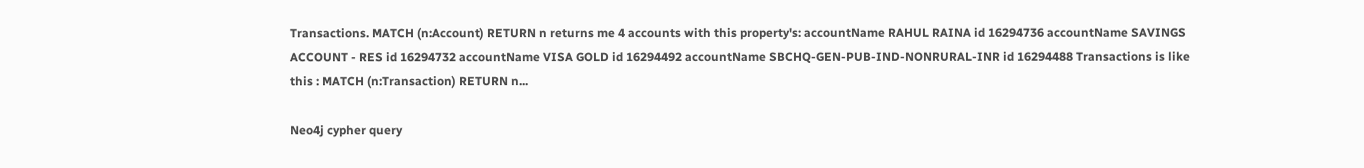Transactions. MATCH (n:Account) RETURN n returns me 4 accounts with this property's: accountName RAHUL RAINA id 16294736 accountName SAVINGS ACCOUNT - RES id 16294732 accountName VISA GOLD id 16294492 accountName SBCHQ-GEN-PUB-IND-NONRURAL-INR id 16294488 Transactions is like this : MATCH (n:Transaction) RETURN n...

Neo4j cypher query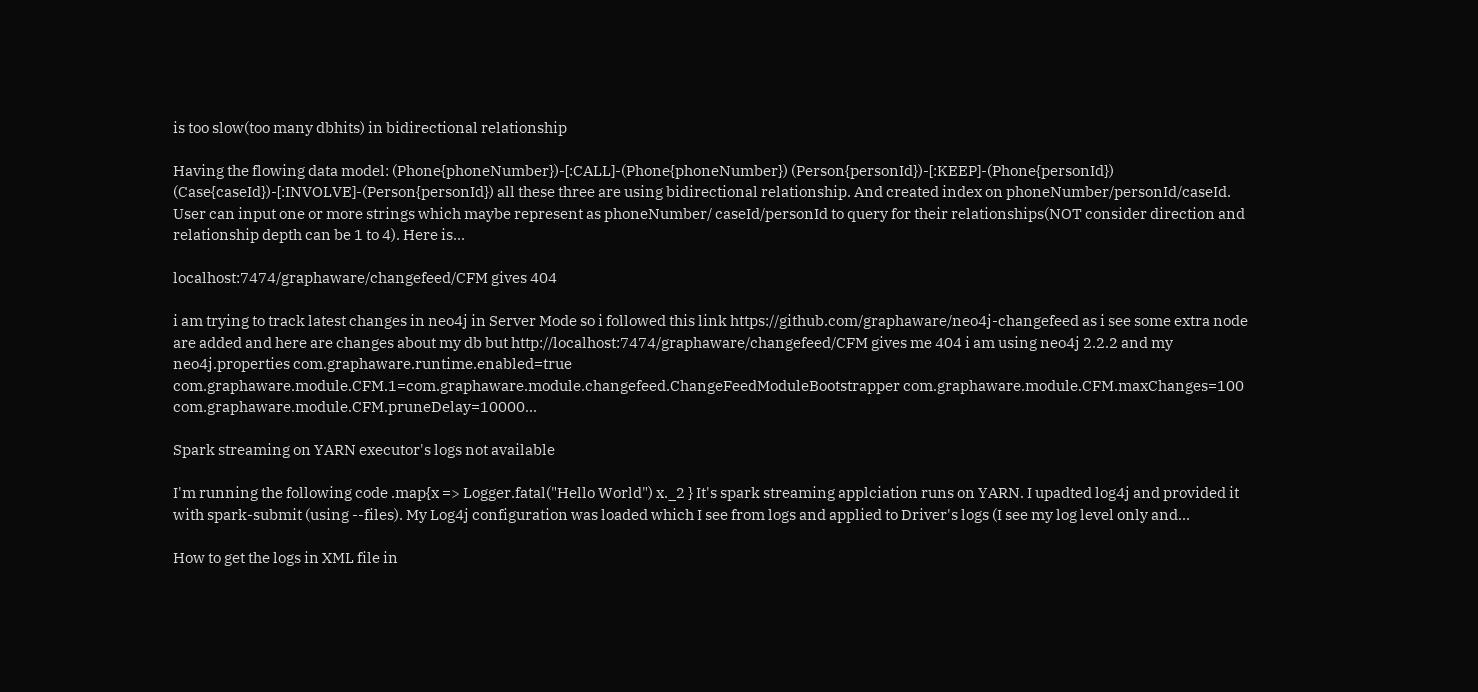is too slow(too many dbhits) in bidirectional relationship

Having the flowing data model: (Phone{phoneNumber})-[:CALL]-(Phone{phoneNumber}) (Person{personId})-[:KEEP]-(Phone{personId}) (Case{caseId})-[:INVOLVE]-(Person{personId}) all these three are using bidirectional relationship. And created index on phoneNumber/personId/caseId. User can input one or more strings which maybe represent as phoneNumber/ caseId/personId to query for their relationships(NOT consider direction and relationship depth can be 1 to 4). Here is...

localhost:7474/graphaware/changefeed/CFM gives 404

i am trying to track latest changes in neo4j in Server Mode so i followed this link https://github.com/graphaware/neo4j-changefeed as i see some extra node are added and here are changes about my db but http://localhost:7474/graphaware/changefeed/CFM gives me 404 i am using neo4j 2.2.2 and my neo4j.properties com.graphaware.runtime.enabled=true com.graphaware.module.CFM.1=com.graphaware.module.changefeed.ChangeFeedModuleBootstrapper com.graphaware.module.CFM.maxChanges=100 com.graphaware.module.CFM.pruneDelay=10000...

Spark streaming on YARN executor's logs not available

I'm running the following code .map{x => Logger.fatal("Hello World") x._2 } It's spark streaming applciation runs on YARN. I upadted log4j and provided it with spark-submit (using --files). My Log4j configuration was loaded which I see from logs and applied to Driver's logs (I see my log level only and...

How to get the logs in XML file in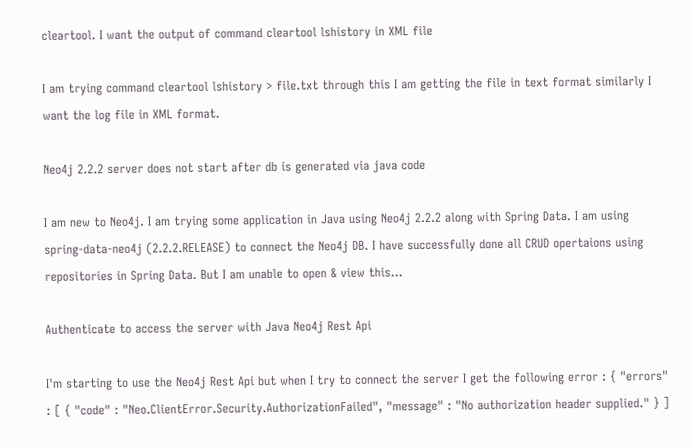cleartool. I want the output of command cleartool lshistory in XML file

I am trying command cleartool lshistory > file.txt through this I am getting the file in text format similarly I want the log file in XML format.

Neo4j 2.2.2 server does not start after db is generated via java code

I am new to Neo4j. I am trying some application in Java using Neo4j 2.2.2 along with Spring Data. I am using spring-data-neo4j (2.2.2.RELEASE) to connect the Neo4j DB. I have successfully done all CRUD opertaions using repositories in Spring Data. But I am unable to open & view this...

Authenticate to access the server with Java Neo4j Rest Api

I'm starting to use the Neo4j Rest Api but when I try to connect the server I get the following error : { "errors" : [ { "code" : "Neo.ClientError.Security.AuthorizationFailed", "message" : "No authorization header supplied." } ]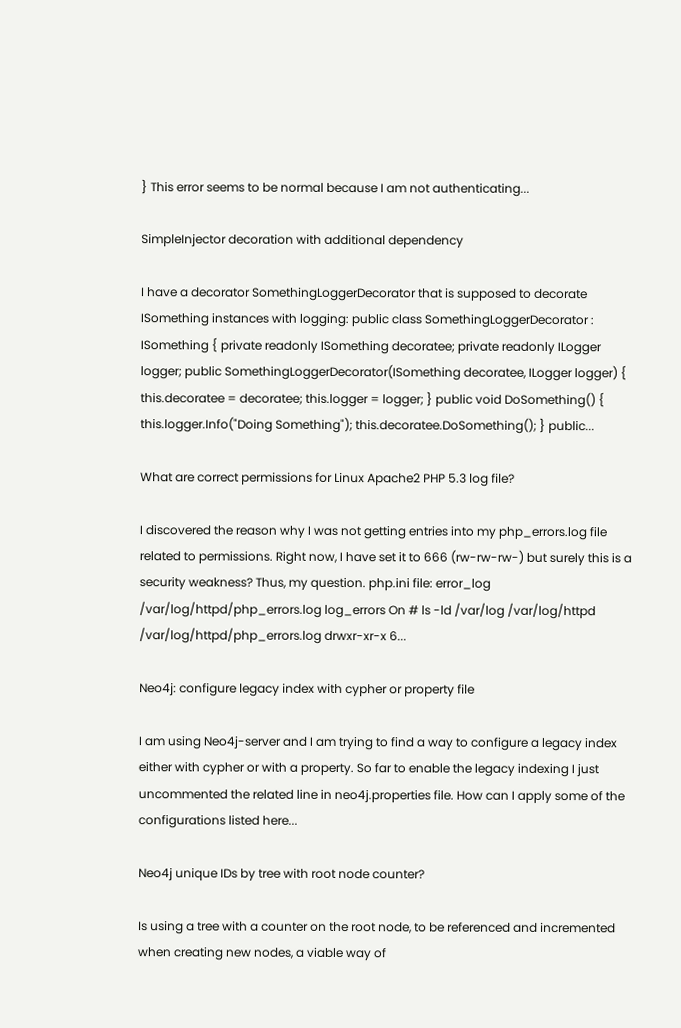} This error seems to be normal because I am not authenticating...

SimpleInjector decoration with additional dependency

I have a decorator SomethingLoggerDecorator that is supposed to decorate ISomething instances with logging: public class SomethingLoggerDecorator : ISomething { private readonly ISomething decoratee; private readonly ILogger logger; public SomethingLoggerDecorator(ISomething decoratee, ILogger logger) { this.decoratee = decoratee; this.logger = logger; } public void DoSomething() { this.logger.Info("Doing Something"); this.decoratee.DoSomething(); } public...

What are correct permissions for Linux Apache2 PHP 5.3 log file?

I discovered the reason why I was not getting entries into my php_errors.log file related to permissions. Right now, I have set it to 666 (rw-rw-rw-) but surely this is a security weakness? Thus, my question. php.ini file: error_log /var/log/httpd/php_errors.log log_errors On # ls -ld /var/log /var/log/httpd /var/log/httpd/php_errors.log drwxr-xr-x 6...

Neo4j: configure legacy index with cypher or property file

I am using Neo4j-server and I am trying to find a way to configure a legacy index either with cypher or with a property. So far to enable the legacy indexing I just uncommented the related line in neo4j.properties file. How can I apply some of the configurations listed here...

Neo4j unique IDs by tree with root node counter?

Is using a tree with a counter on the root node, to be referenced and incremented when creating new nodes, a viable way of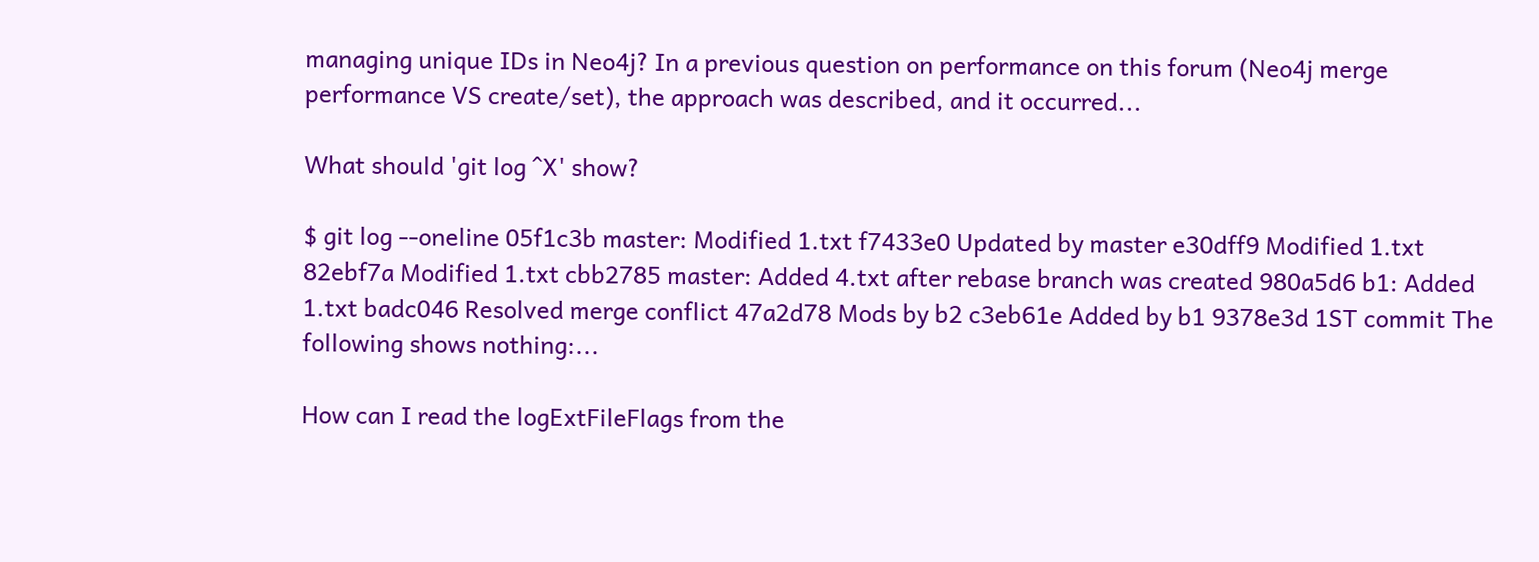managing unique IDs in Neo4j? In a previous question on performance on this forum (Neo4j merge performance VS create/set), the approach was described, and it occurred...

What should 'git log ^X' show?

$ git log --oneline 05f1c3b master: Modified 1.txt f7433e0 Updated by master e30dff9 Modified 1.txt 82ebf7a Modified 1.txt cbb2785 master: Added 4.txt after rebase branch was created 980a5d6 b1: Added 1.txt badc046 Resolved merge conflict 47a2d78 Mods by b2 c3eb61e Added by b1 9378e3d 1ST commit The following shows nothing:...

How can I read the logExtFileFlags from the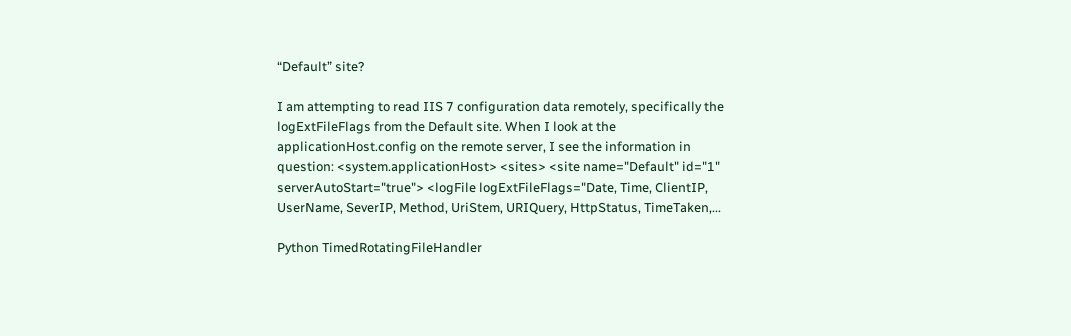“Default” site?

I am attempting to read IIS 7 configuration data remotely, specifically the logExtFileFlags from the Default site. When I look at the applicationHost.config on the remote server, I see the information in question: <system.applicationHost> <sites> <site name="Default" id="1" serverAutoStart="true"> <logFile logExtFileFlags="Date, Time, ClientIP, UserName, SeverIP, Method, UriStem, URIQuery, HttpStatus, TimeTaken,...

Python TimedRotatingFileHandler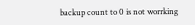backup count to 0 is not worrking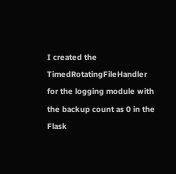I created the TimedRotatingFileHandler for the logging module with the backup count as 0 in the Flask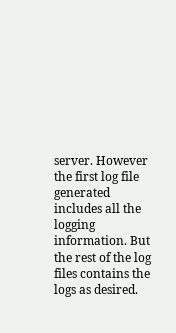server. However the first log file generated includes all the logging information. But the rest of the log files contains the logs as desired.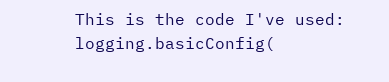This is the code I've used: logging.basicConfig(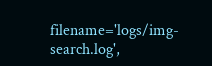filename='logs/img-search.log',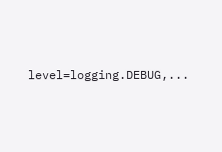level=logging.DEBUG,...